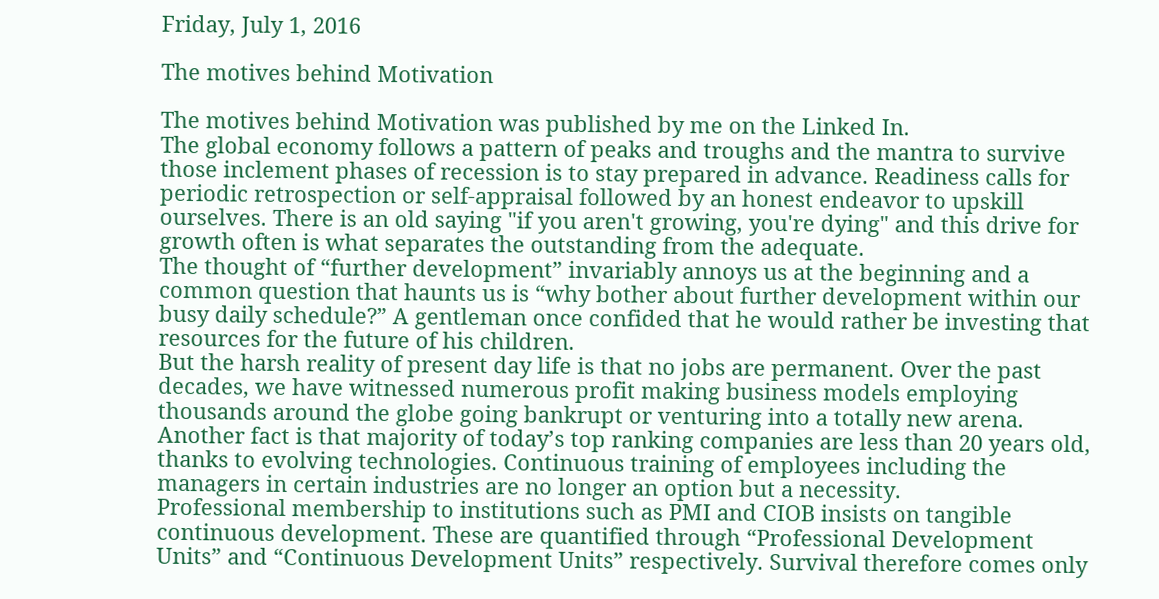Friday, July 1, 2016

The motives behind Motivation

The motives behind Motivation was published by me on the Linked In.
The global economy follows a pattern of peaks and troughs and the mantra to survive those inclement phases of recession is to stay prepared in advance. Readiness calls for periodic retrospection or self-appraisal followed by an honest endeavor to upskill ourselves. There is an old saying "if you aren't growing, you're dying" and this drive for growth often is what separates the outstanding from the adequate.
The thought of “further development” invariably annoys us at the beginning and a common question that haunts us is “why bother about further development within our busy daily schedule?” A gentleman once confided that he would rather be investing that resources for the future of his children.
But the harsh reality of present day life is that no jobs are permanent. Over the past decades, we have witnessed numerous profit making business models employing thousands around the globe going bankrupt or venturing into a totally new arena.  Another fact is that majority of today’s top ranking companies are less than 20 years old, thanks to evolving technologies. Continuous training of employees including the managers in certain industries are no longer an option but a necessity.
Professional membership to institutions such as PMI and CIOB insists on tangible continuous development. These are quantified through “Professional Development Units” and “Continuous Development Units” respectively. Survival therefore comes only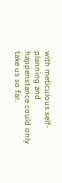with meticulous self-planning and happenstance could only take us so far.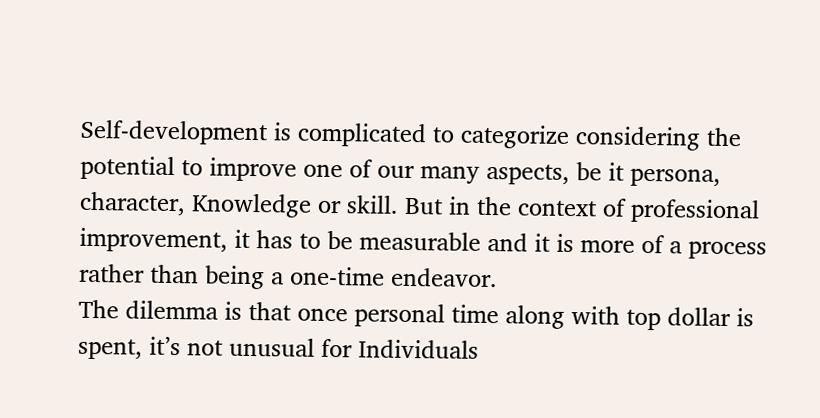Self-development is complicated to categorize considering the potential to improve one of our many aspects, be it persona, character, Knowledge or skill. But in the context of professional improvement, it has to be measurable and it is more of a process rather than being a one-time endeavor.
The dilemma is that once personal time along with top dollar is spent, it’s not unusual for Individuals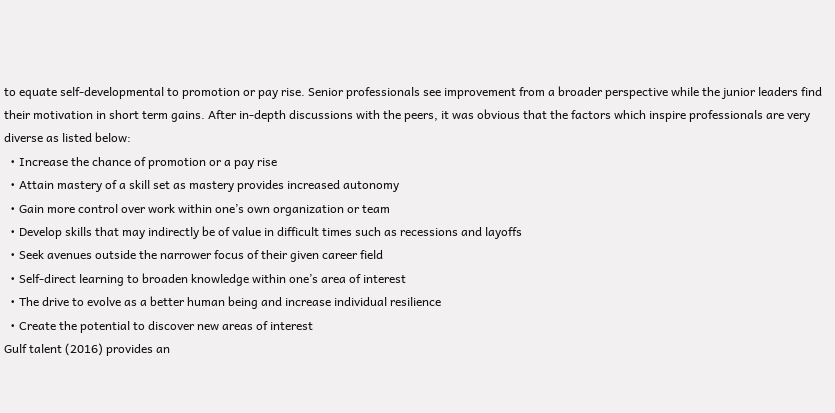to equate self-developmental to promotion or pay rise. Senior professionals see improvement from a broader perspective while the junior leaders find their motivation in short term gains. After in-depth discussions with the peers, it was obvious that the factors which inspire professionals are very diverse as listed below:
  • Increase the chance of promotion or a pay rise
  • Attain mastery of a skill set as mastery provides increased autonomy
  • Gain more control over work within one’s own organization or team
  • Develop skills that may indirectly be of value in difficult times such as recessions and layoffs
  • Seek avenues outside the narrower focus of their given career field
  • Self-direct learning to broaden knowledge within one’s area of interest
  • The drive to evolve as a better human being and increase individual resilience
  • Create the potential to discover new areas of interest
Gulf talent (2016) provides an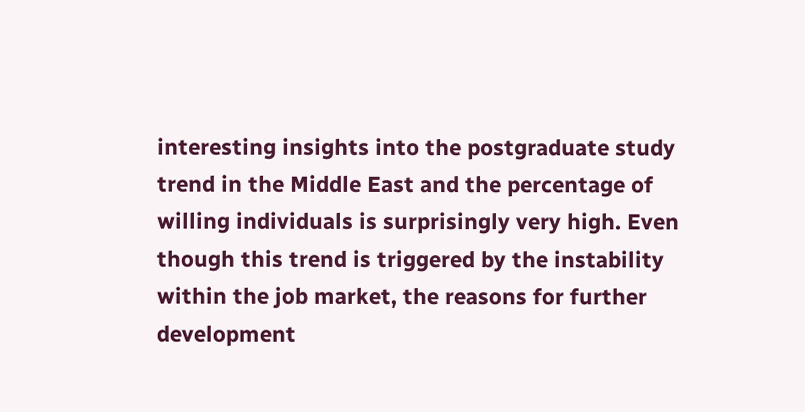interesting insights into the postgraduate study trend in the Middle East and the percentage of willing individuals is surprisingly very high. Even though this trend is triggered by the instability within the job market, the reasons for further development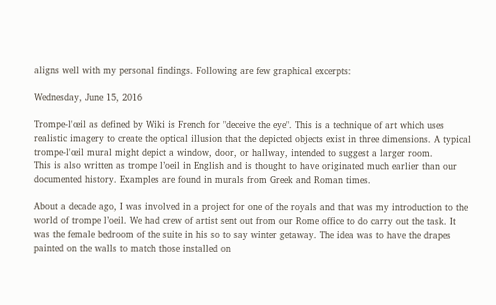aligns well with my personal findings. Following are few graphical excerpts:

Wednesday, June 15, 2016

Trompe-l'œil as defined by Wiki is French for "deceive the eye". This is a technique of art which uses realistic imagery to create the optical illusion that the depicted objects exist in three dimensions. A typical trompe-l'œil mural might depict a window, door, or hallway, intended to suggest a larger room.
This is also written as trompe l’oeil in English and is thought to have originated much earlier than our documented history. Examples are found in murals from Greek and Roman times.

About a decade ago, I was involved in a project for one of the royals and that was my introduction to the world of trompe l’oeil. We had crew of artist sent out from our Rome office to do carry out the task. It was the female bedroom of the suite in his so to say winter getaway. The idea was to have the drapes painted on the walls to match those installed on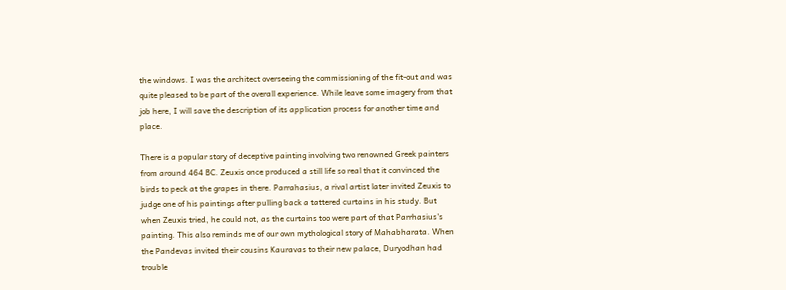the windows. I was the architect overseeing the commissioning of the fit-out and was quite pleased to be part of the overall experience. While leave some imagery from that job here, I will save the description of its application process for another time and place.

There is a popular story of deceptive painting involving two renowned Greek painters from around 464 BC. Zeuxis once produced a still life so real that it convinced the birds to peck at the grapes in there. Parrahasius, a rival artist later invited Zeuxis to judge one of his paintings after pulling back a tattered curtains in his study. But when Zeuxis tried, he could not, as the curtains too were part of that Parrhasius's painting. This also reminds me of our own mythological story of Mahabharata. When the Pandevas invited their cousins Kauravas to their new palace, Duryodhan had trouble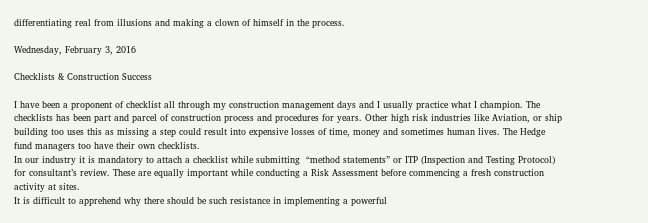differentiating real from illusions and making a clown of himself in the process.

Wednesday, February 3, 2016

Checklists & Construction Success

I have been a proponent of checklist all through my construction management days and I usually practice what I champion. The checklists has been part and parcel of construction process and procedures for years. Other high risk industries like Aviation, or ship building too uses this as missing a step could result into expensive losses of time, money and sometimes human lives. The Hedge fund managers too have their own checklists.
In our industry it is mandatory to attach a checklist while submitting  “method statements” or ITP (Inspection and Testing Protocol) for consultant’s review. These are equally important while conducting a Risk Assessment before commencing a fresh construction activity at sites.
It is difficult to apprehend why there should be such resistance in implementing a powerful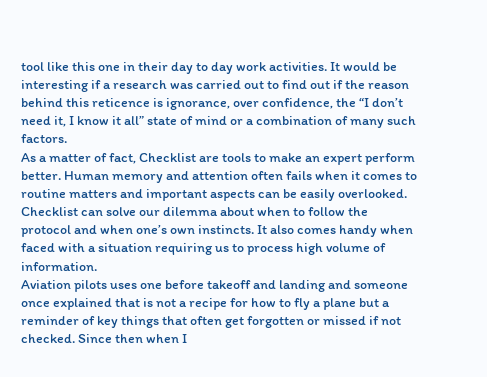tool like this one in their day to day work activities. It would be interesting if a research was carried out to find out if the reason behind this reticence is ignorance, over confidence, the “I don’t need it, I know it all” state of mind or a combination of many such factors.
As a matter of fact, Checklist are tools to make an expert perform better. Human memory and attention often fails when it comes to routine matters and important aspects can be easily overlooked. Checklist can solve our dilemma about when to follow the protocol and when one’s own instincts. It also comes handy when faced with a situation requiring us to process high volume of information.
Aviation pilots uses one before takeoff and landing and someone once explained that is not a recipe for how to fly a plane but a reminder of key things that often get forgotten or missed if not checked. Since then when I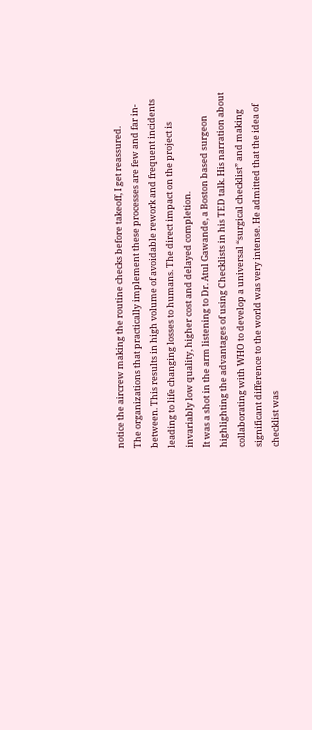notice the aircrew making the routine checks before takeoff, I get reassured.
The organizations that practically implement these processes are few and far in-between. This results in high volume of avoidable rework and frequent incidents leading to life changing losses to humans. The direct impact on the project is invariably low quality, higher cost and delayed completion.
It was a shot in the arm listening to Dr. Atul Gawande, a Boston based surgeon highlighting the advantages of using Checklists in his TED talk. His narration about collaborating with WHO to develop a universal “surgical checklist” and making significant difference to the world was very intense. He admitted that the idea of checklist was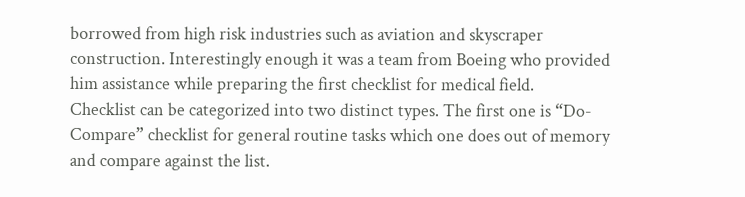borrowed from high risk industries such as aviation and skyscraper construction. Interestingly enough it was a team from Boeing who provided him assistance while preparing the first checklist for medical field.
Checklist can be categorized into two distinct types. The first one is “Do-Compare” checklist for general routine tasks which one does out of memory and compare against the list.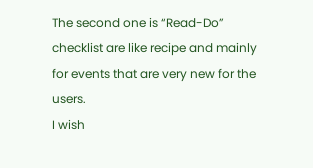The second one is “Read-Do” checklist are like recipe and mainly for events that are very new for the users.
I wish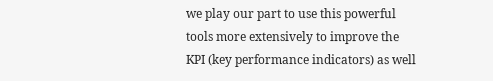we play our part to use this powerful tools more extensively to improve the KPI (key performance indicators) as well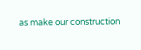as make our construction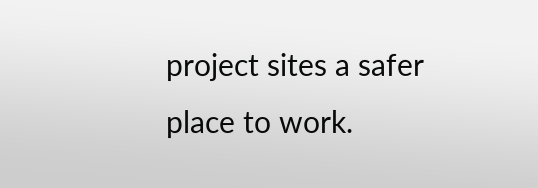project sites a safer place to work.